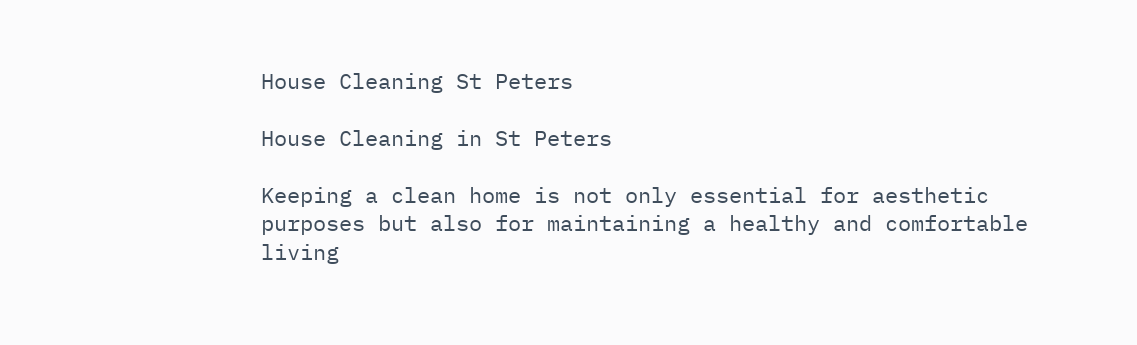House Cleaning St Peters

House Cleaning in St Peters

Keeping a clean home is not only essential for aesthetic purposes but also for maintaining a healthy and comfortable living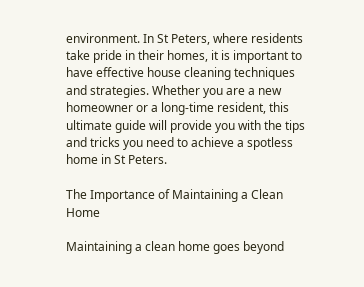environment. In St Peters, where residents take pride in their homes, it is important to have effective house cleaning techniques and strategies. Whether you are a new homeowner or a long-time resident, this ultimate guide will provide you with the tips and tricks you need to achieve a spotless home in St Peters.

The Importance of Maintaining a Clean Home

Maintaining a clean home goes beyond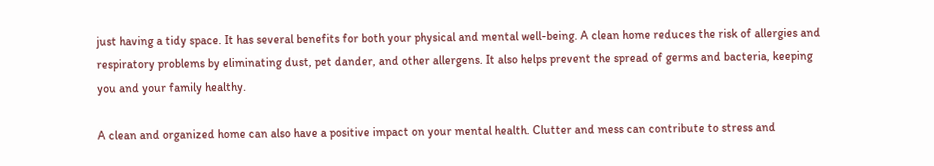just having a tidy space. It has several benefits for both your physical and mental well-being. A clean home reduces the risk of allergies and respiratory problems by eliminating dust, pet dander, and other allergens. It also helps prevent the spread of germs and bacteria, keeping you and your family healthy.

A clean and organized home can also have a positive impact on your mental health. Clutter and mess can contribute to stress and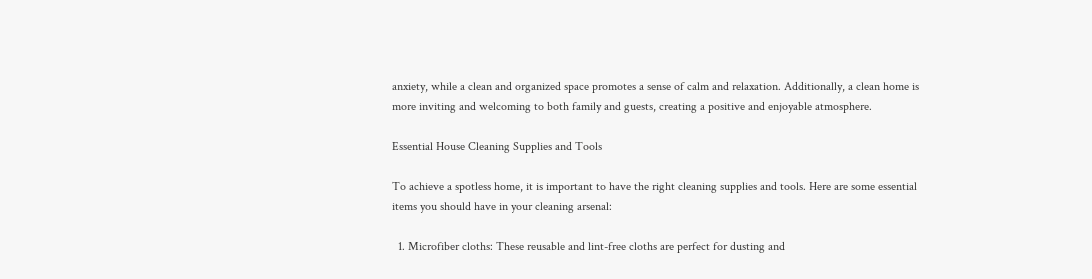anxiety, while a clean and organized space promotes a sense of calm and relaxation. Additionally, a clean home is more inviting and welcoming to both family and guests, creating a positive and enjoyable atmosphere.

Essential House Cleaning Supplies and Tools

To achieve a spotless home, it is important to have the right cleaning supplies and tools. Here are some essential items you should have in your cleaning arsenal:

  1. Microfiber cloths: These reusable and lint-free cloths are perfect for dusting and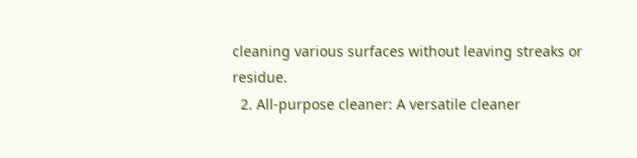cleaning various surfaces without leaving streaks or residue.
  2. All-purpose cleaner: A versatile cleaner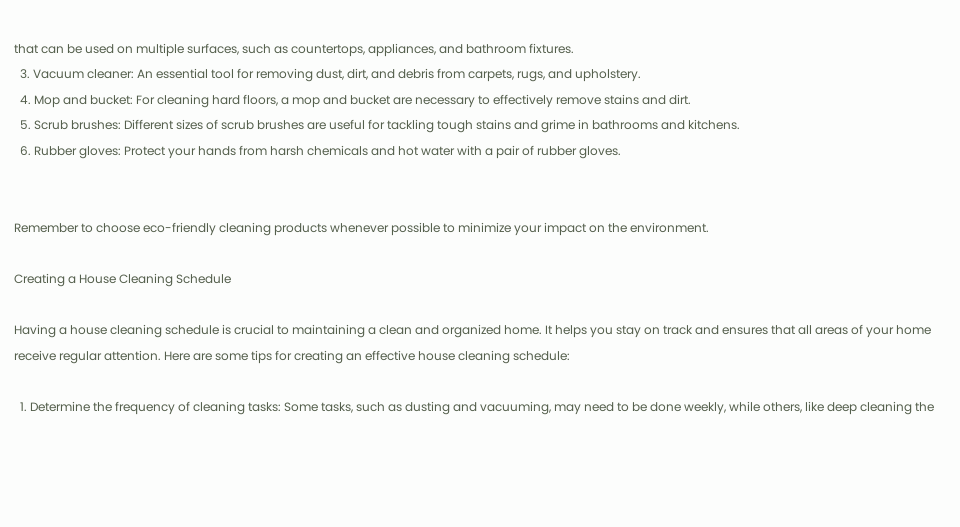that can be used on multiple surfaces, such as countertops, appliances, and bathroom fixtures.
  3. Vacuum cleaner: An essential tool for removing dust, dirt, and debris from carpets, rugs, and upholstery.
  4. Mop and bucket: For cleaning hard floors, a mop and bucket are necessary to effectively remove stains and dirt.
  5. Scrub brushes: Different sizes of scrub brushes are useful for tackling tough stains and grime in bathrooms and kitchens.
  6. Rubber gloves: Protect your hands from harsh chemicals and hot water with a pair of rubber gloves.


Remember to choose eco-friendly cleaning products whenever possible to minimize your impact on the environment.

Creating a House Cleaning Schedule

Having a house cleaning schedule is crucial to maintaining a clean and organized home. It helps you stay on track and ensures that all areas of your home receive regular attention. Here are some tips for creating an effective house cleaning schedule:

  1. Determine the frequency of cleaning tasks: Some tasks, such as dusting and vacuuming, may need to be done weekly, while others, like deep cleaning the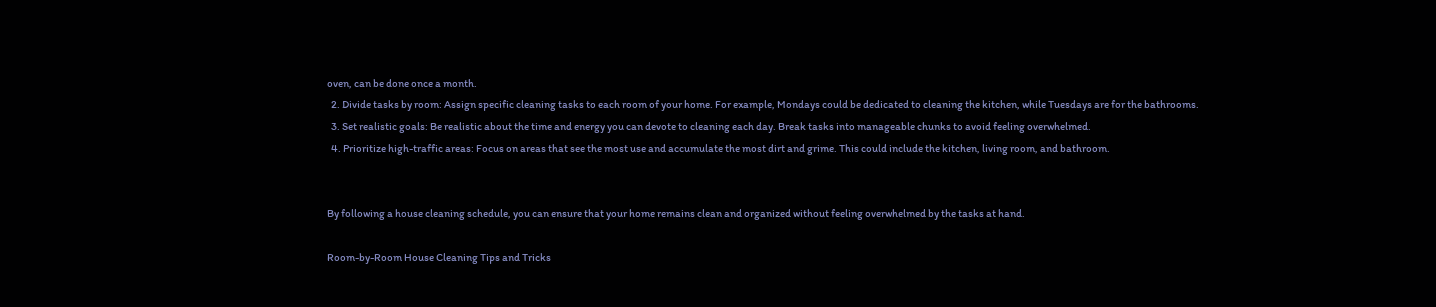oven, can be done once a month.
  2. Divide tasks by room: Assign specific cleaning tasks to each room of your home. For example, Mondays could be dedicated to cleaning the kitchen, while Tuesdays are for the bathrooms.
  3. Set realistic goals: Be realistic about the time and energy you can devote to cleaning each day. Break tasks into manageable chunks to avoid feeling overwhelmed.
  4. Prioritize high-traffic areas: Focus on areas that see the most use and accumulate the most dirt and grime. This could include the kitchen, living room, and bathroom.


By following a house cleaning schedule, you can ensure that your home remains clean and organized without feeling overwhelmed by the tasks at hand.

Room-by-Room House Cleaning Tips and Tricks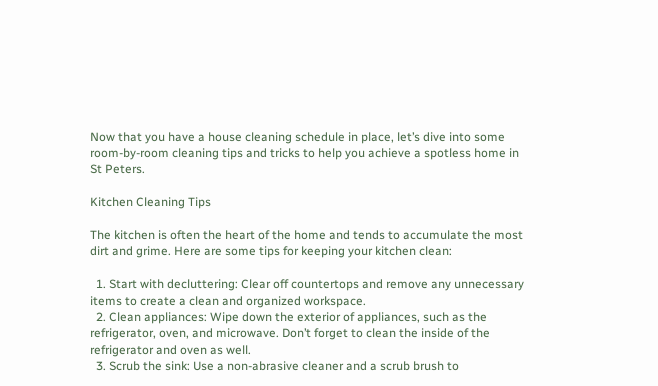Now that you have a house cleaning schedule in place, let’s dive into some room-by-room cleaning tips and tricks to help you achieve a spotless home in St Peters.

Kitchen Cleaning Tips

The kitchen is often the heart of the home and tends to accumulate the most dirt and grime. Here are some tips for keeping your kitchen clean:

  1. Start with decluttering: Clear off countertops and remove any unnecessary items to create a clean and organized workspace.
  2. Clean appliances: Wipe down the exterior of appliances, such as the refrigerator, oven, and microwave. Don’t forget to clean the inside of the refrigerator and oven as well.
  3. Scrub the sink: Use a non-abrasive cleaner and a scrub brush to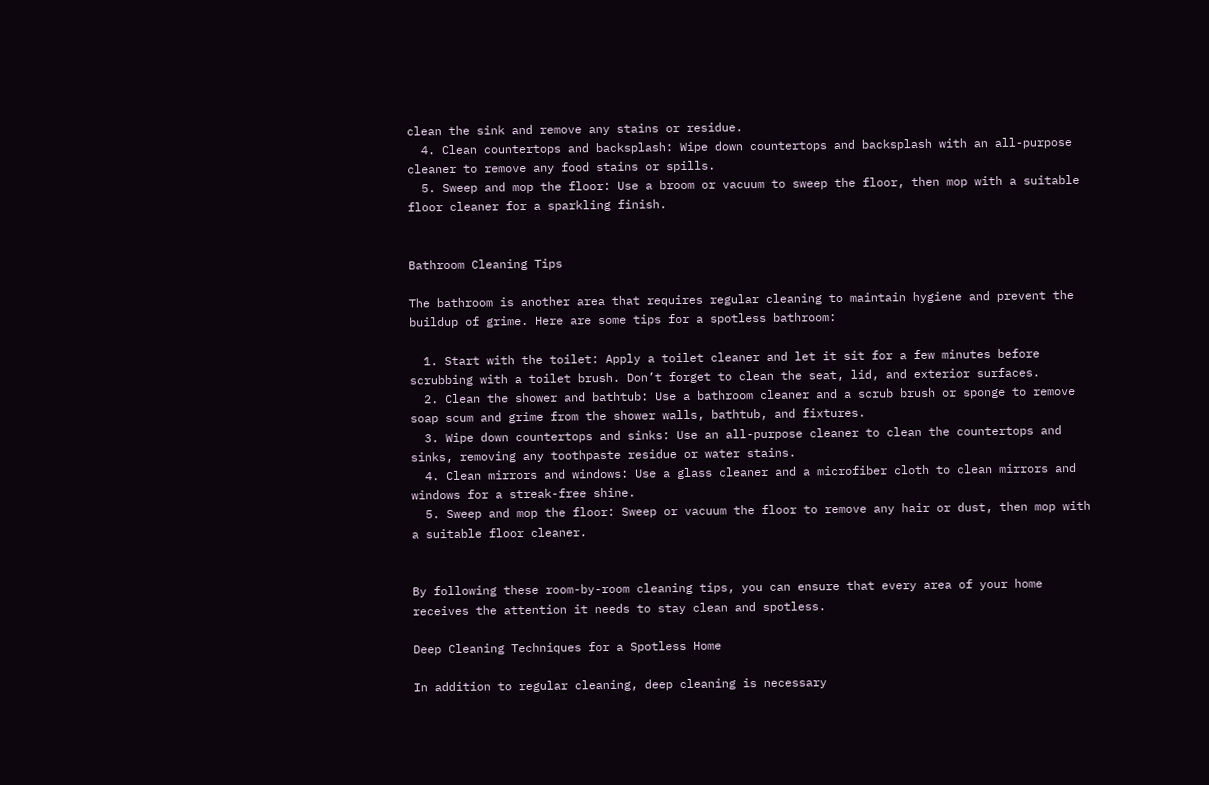clean the sink and remove any stains or residue.
  4. Clean countertops and backsplash: Wipe down countertops and backsplash with an all-purpose cleaner to remove any food stains or spills.
  5. Sweep and mop the floor: Use a broom or vacuum to sweep the floor, then mop with a suitable floor cleaner for a sparkling finish.


Bathroom Cleaning Tips

The bathroom is another area that requires regular cleaning to maintain hygiene and prevent the buildup of grime. Here are some tips for a spotless bathroom:

  1. Start with the toilet: Apply a toilet cleaner and let it sit for a few minutes before scrubbing with a toilet brush. Don’t forget to clean the seat, lid, and exterior surfaces.
  2. Clean the shower and bathtub: Use a bathroom cleaner and a scrub brush or sponge to remove soap scum and grime from the shower walls, bathtub, and fixtures.
  3. Wipe down countertops and sinks: Use an all-purpose cleaner to clean the countertops and sinks, removing any toothpaste residue or water stains.
  4. Clean mirrors and windows: Use a glass cleaner and a microfiber cloth to clean mirrors and windows for a streak-free shine.
  5. Sweep and mop the floor: Sweep or vacuum the floor to remove any hair or dust, then mop with a suitable floor cleaner.


By following these room-by-room cleaning tips, you can ensure that every area of your home receives the attention it needs to stay clean and spotless.

Deep Cleaning Techniques for a Spotless Home

In addition to regular cleaning, deep cleaning is necessary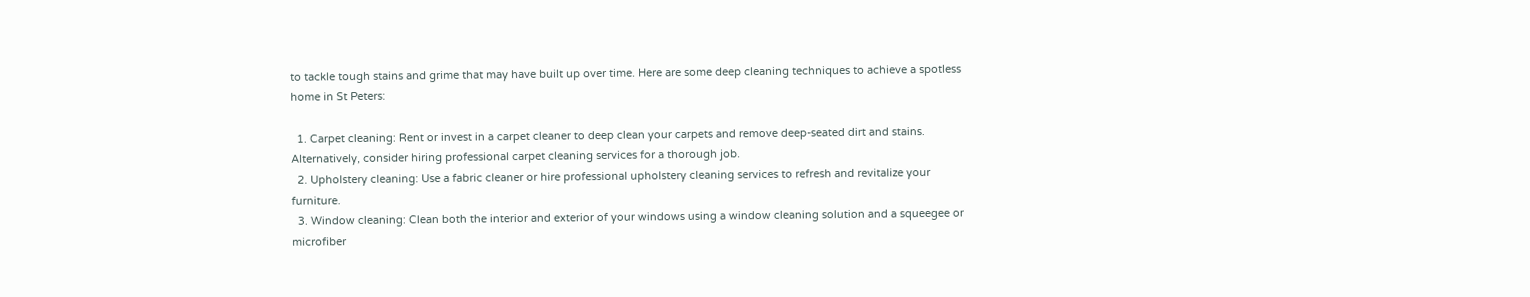to tackle tough stains and grime that may have built up over time. Here are some deep cleaning techniques to achieve a spotless home in St Peters:

  1. Carpet cleaning: Rent or invest in a carpet cleaner to deep clean your carpets and remove deep-seated dirt and stains. Alternatively, consider hiring professional carpet cleaning services for a thorough job.
  2. Upholstery cleaning: Use a fabric cleaner or hire professional upholstery cleaning services to refresh and revitalize your furniture.
  3. Window cleaning: Clean both the interior and exterior of your windows using a window cleaning solution and a squeegee or microfiber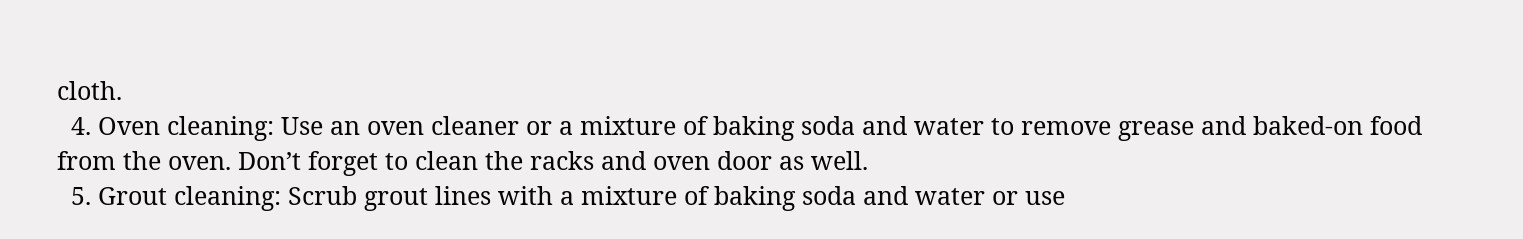cloth.
  4. Oven cleaning: Use an oven cleaner or a mixture of baking soda and water to remove grease and baked-on food from the oven. Don’t forget to clean the racks and oven door as well.
  5. Grout cleaning: Scrub grout lines with a mixture of baking soda and water or use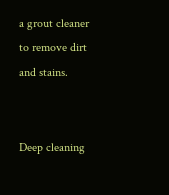a grout cleaner to remove dirt and stains.


Deep cleaning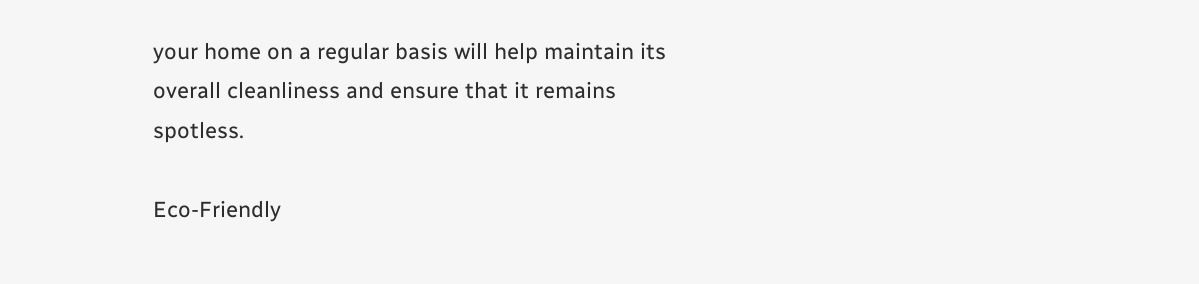your home on a regular basis will help maintain its overall cleanliness and ensure that it remains spotless.

Eco-Friendly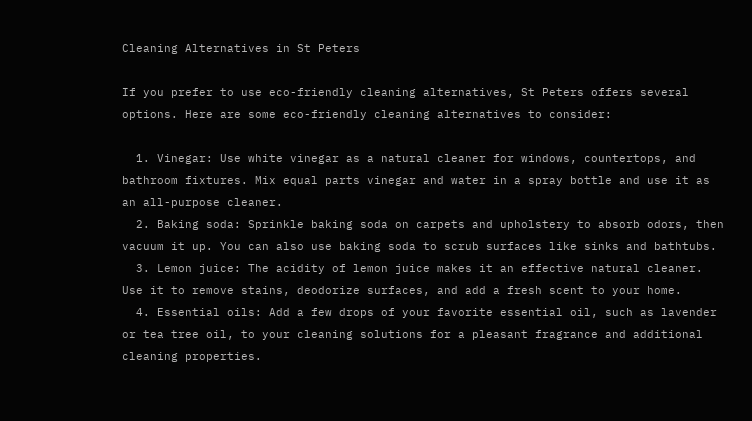Cleaning Alternatives in St Peters

If you prefer to use eco-friendly cleaning alternatives, St Peters offers several options. Here are some eco-friendly cleaning alternatives to consider:

  1. Vinegar: Use white vinegar as a natural cleaner for windows, countertops, and bathroom fixtures. Mix equal parts vinegar and water in a spray bottle and use it as an all-purpose cleaner.
  2. Baking soda: Sprinkle baking soda on carpets and upholstery to absorb odors, then vacuum it up. You can also use baking soda to scrub surfaces like sinks and bathtubs.
  3. Lemon juice: The acidity of lemon juice makes it an effective natural cleaner. Use it to remove stains, deodorize surfaces, and add a fresh scent to your home.
  4. Essential oils: Add a few drops of your favorite essential oil, such as lavender or tea tree oil, to your cleaning solutions for a pleasant fragrance and additional cleaning properties.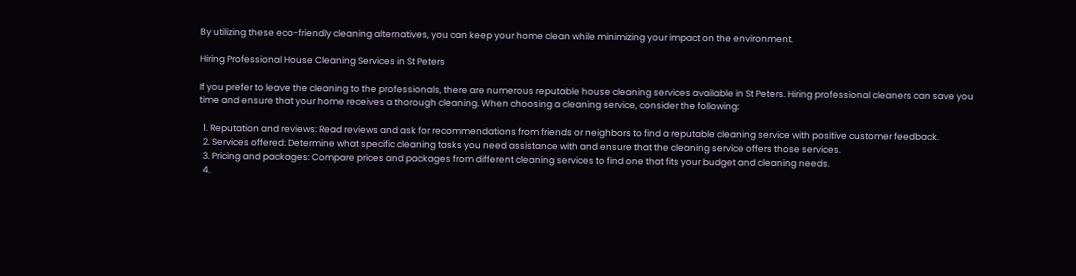By utilizing these eco-friendly cleaning alternatives, you can keep your home clean while minimizing your impact on the environment.

Hiring Professional House Cleaning Services in St Peters

If you prefer to leave the cleaning to the professionals, there are numerous reputable house cleaning services available in St Peters. Hiring professional cleaners can save you time and ensure that your home receives a thorough cleaning. When choosing a cleaning service, consider the following:

  1. Reputation and reviews: Read reviews and ask for recommendations from friends or neighbors to find a reputable cleaning service with positive customer feedback.
  2. Services offered: Determine what specific cleaning tasks you need assistance with and ensure that the cleaning service offers those services.
  3. Pricing and packages: Compare prices and packages from different cleaning services to find one that fits your budget and cleaning needs.
  4.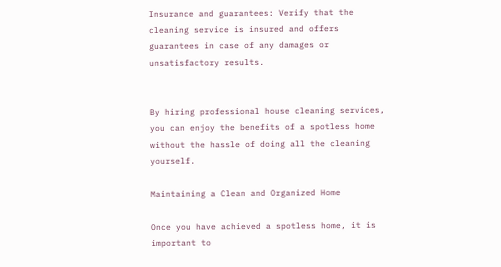Insurance and guarantees: Verify that the cleaning service is insured and offers guarantees in case of any damages or unsatisfactory results.


By hiring professional house cleaning services, you can enjoy the benefits of a spotless home without the hassle of doing all the cleaning yourself.

Maintaining a Clean and Organized Home

Once you have achieved a spotless home, it is important to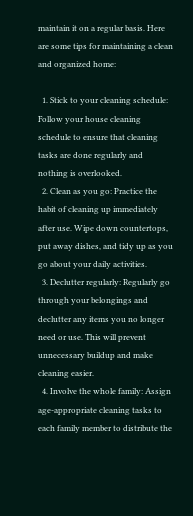maintain it on a regular basis. Here are some tips for maintaining a clean and organized home:

  1. Stick to your cleaning schedule: Follow your house cleaning schedule to ensure that cleaning tasks are done regularly and nothing is overlooked.
  2. Clean as you go: Practice the habit of cleaning up immediately after use. Wipe down countertops, put away dishes, and tidy up as you go about your daily activities.
  3. Declutter regularly: Regularly go through your belongings and declutter any items you no longer need or use. This will prevent unnecessary buildup and make cleaning easier.
  4. Involve the whole family: Assign age-appropriate cleaning tasks to each family member to distribute the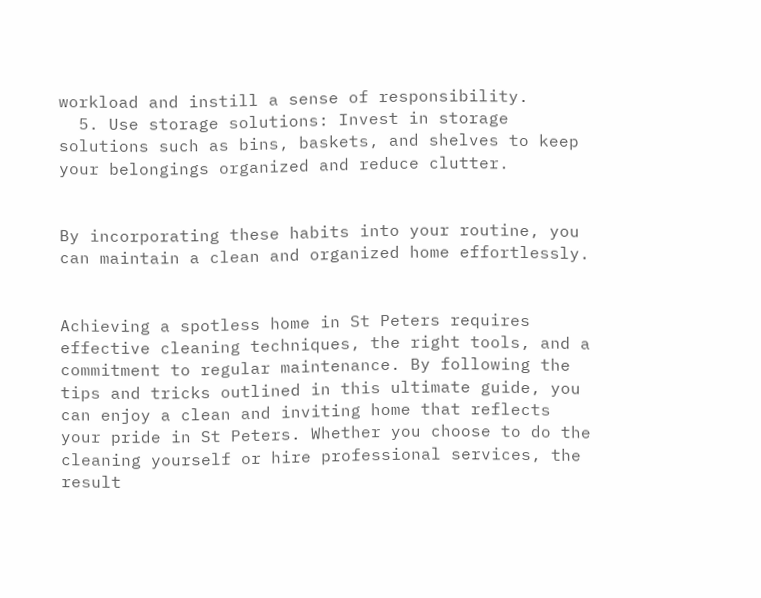workload and instill a sense of responsibility.
  5. Use storage solutions: Invest in storage solutions such as bins, baskets, and shelves to keep your belongings organized and reduce clutter.


By incorporating these habits into your routine, you can maintain a clean and organized home effortlessly.


Achieving a spotless home in St Peters requires effective cleaning techniques, the right tools, and a commitment to regular maintenance. By following the tips and tricks outlined in this ultimate guide, you can enjoy a clean and inviting home that reflects your pride in St Peters. Whether you choose to do the cleaning yourself or hire professional services, the result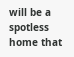will be a spotless home that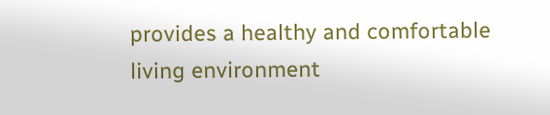provides a healthy and comfortable living environment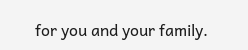for you and your family.